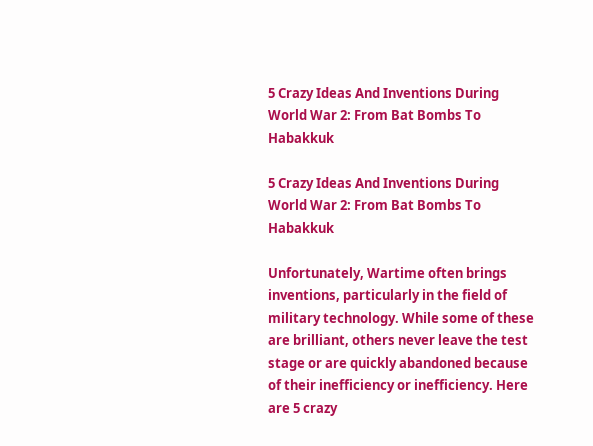5 Crazy Ideas And Inventions During World War 2: From Bat Bombs To Habakkuk

5 Crazy Ideas And Inventions During World War 2: From Bat Bombs To Habakkuk

Unfortunately, Wartime often brings inventions, particularly in the field of military technology. While some of these are brilliant, others never leave the test stage or are quickly abandoned because of their inefficiency or inefficiency. Here are 5 crazy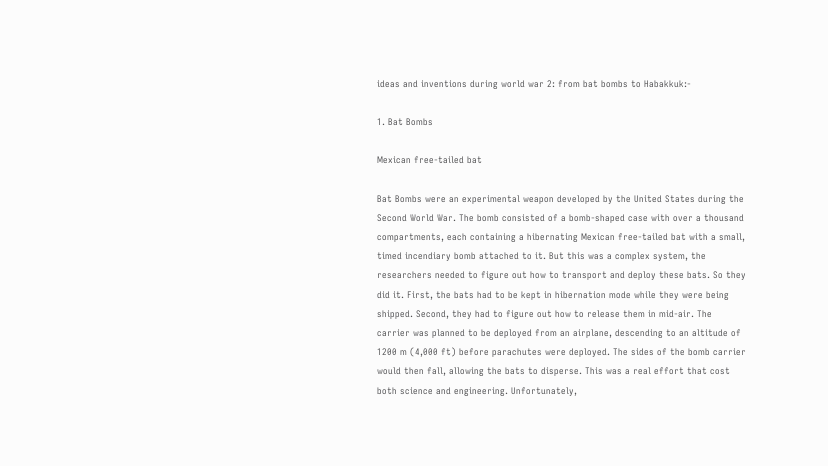ideas and inventions during world war 2: from bat bombs to Habakkuk:-

1. Bat Bombs

Mexican free-tailed bat

Bat Bombs were an experimental weapon developed by the United States during the Second World War. The bomb consisted of a bomb-shaped case with over a thousand compartments, each containing a hibernating Mexican free-tailed bat with a small, timed incendiary bomb attached to it. But this was a complex system, the researchers needed to figure out how to transport and deploy these bats. So they did it. First, the bats had to be kept in hibernation mode while they were being shipped. Second, they had to figure out how to release them in mid-air. The carrier was planned to be deployed from an airplane, descending to an altitude of 1200 m (4,000 ft) before parachutes were deployed. The sides of the bomb carrier would then fall, allowing the bats to disperse. This was a real effort that cost both science and engineering. Unfortunately,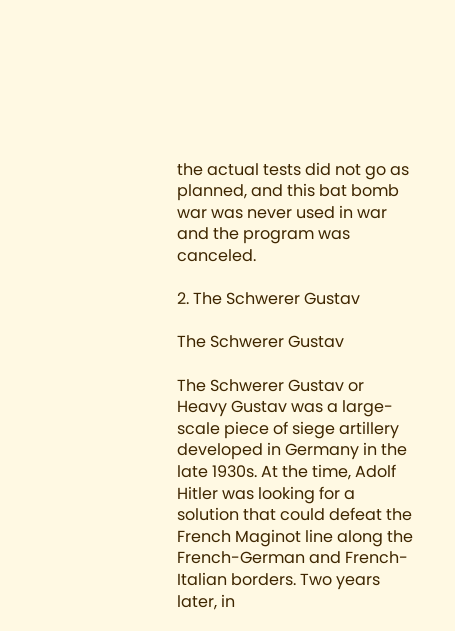the actual tests did not go as planned, and this bat bomb war was never used in war and the program was canceled.

2. The Schwerer Gustav

The Schwerer Gustav

The Schwerer Gustav or Heavy Gustav was a large-scale piece of siege artillery developed in Germany in the late 1930s. At the time, Adolf Hitler was looking for a solution that could defeat the French Maginot line along the French-German and French-Italian borders. Two years later, in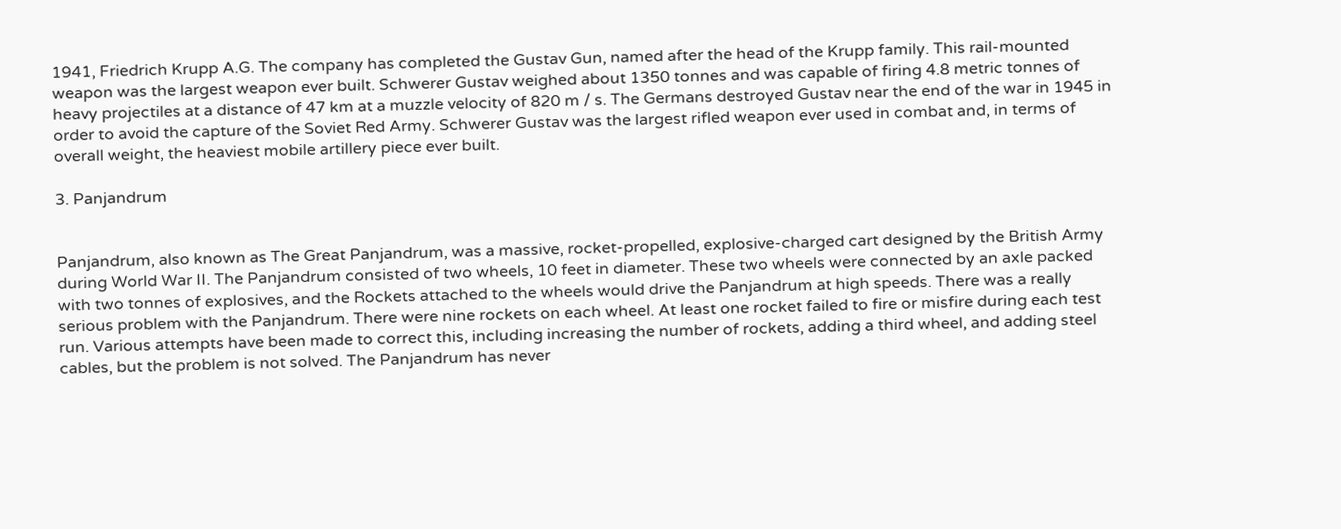1941, Friedrich Krupp A.G. The company has completed the Gustav Gun, named after the head of the Krupp family. This rail-mounted weapon was the largest weapon ever built. Schwerer Gustav weighed about 1350 tonnes and was capable of firing 4.8 metric tonnes of heavy projectiles at a distance of 47 km at a muzzle velocity of 820 m / s. The Germans destroyed Gustav near the end of the war in 1945 in order to avoid the capture of the Soviet Red Army. Schwerer Gustav was the largest rifled weapon ever used in combat and, in terms of overall weight, the heaviest mobile artillery piece ever built.

3. Panjandrum


Panjandrum, also known as The Great Panjandrum, was a massive, rocket-propelled, explosive-charged cart designed by the British Army during World War II. The Panjandrum consisted of two wheels, 10 feet in diameter. These two wheels were connected by an axle packed with two tonnes of explosives, and the Rockets attached to the wheels would drive the Panjandrum at high speeds. There was a really serious problem with the Panjandrum. There were nine rockets on each wheel. At least one rocket failed to fire or misfire during each test run. Various attempts have been made to correct this, including increasing the number of rockets, adding a third wheel, and adding steel cables, but the problem is not solved. The Panjandrum has never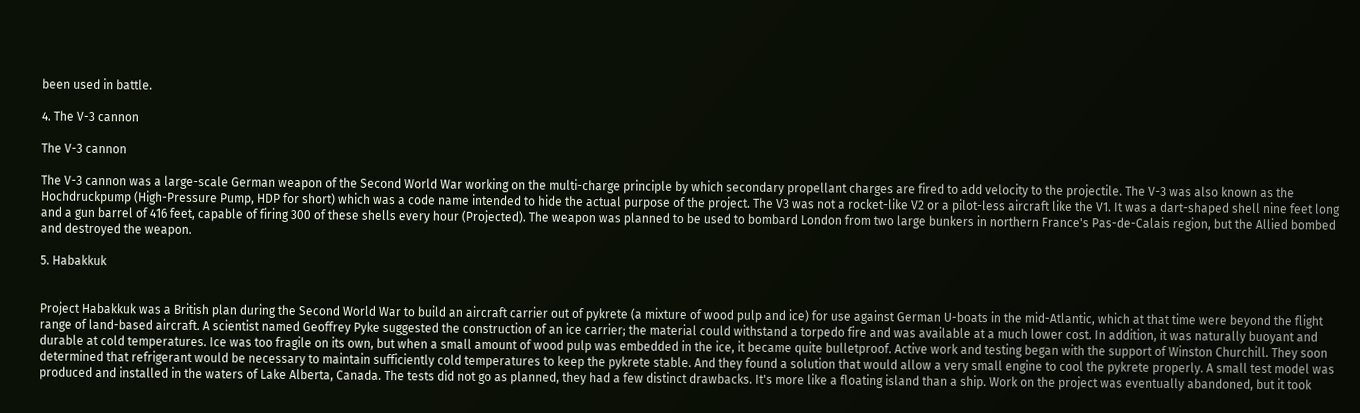been used in battle.

4. The V-3 cannon

The V-3 cannon

The V-3 cannon was a large-scale German weapon of the Second World War working on the multi-charge principle by which secondary propellant charges are fired to add velocity to the projectile. The V-3 was also known as the Hochdruckpump (High-Pressure Pump, HDP for short) which was a code name intended to hide the actual purpose of the project. The V3 was not a rocket-like V2 or a pilot-less aircraft like the V1. It was a dart-shaped shell nine feet long and a gun barrel of 416 feet, capable of firing 300 of these shells every hour (Projected). The weapon was planned to be used to bombard London from two large bunkers in northern France's Pas-de-Calais region, but the Allied bombed and destroyed the weapon.

5. Habakkuk


Project Habakkuk was a British plan during the Second World War to build an aircraft carrier out of pykrete (a mixture of wood pulp and ice) for use against German U-boats in the mid-Atlantic, which at that time were beyond the flight range of land-based aircraft. A scientist named Geoffrey Pyke suggested the construction of an ice carrier; the material could withstand a torpedo fire and was available at a much lower cost. In addition, it was naturally buoyant and durable at cold temperatures. Ice was too fragile on its own, but when a small amount of wood pulp was embedded in the ice, it became quite bulletproof. Active work and testing began with the support of Winston Churchill. They soon determined that refrigerant would be necessary to maintain sufficiently cold temperatures to keep the pykrete stable. And they found a solution that would allow a very small engine to cool the pykrete properly. A small test model was produced and installed in the waters of Lake Alberta, Canada. The tests did not go as planned, they had a few distinct drawbacks. It's more like a floating island than a ship. Work on the project was eventually abandoned, but it took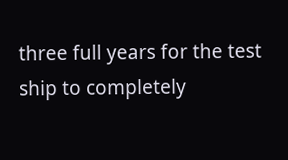three full years for the test ship to completely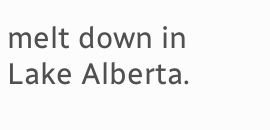melt down in Lake Alberta.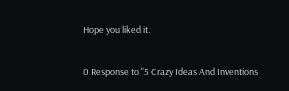Hope you liked it.

0 Response to "5 Crazy Ideas And Inventions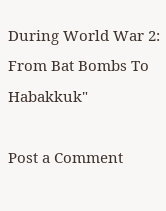During World War 2: From Bat Bombs To Habakkuk"

Post a Comment